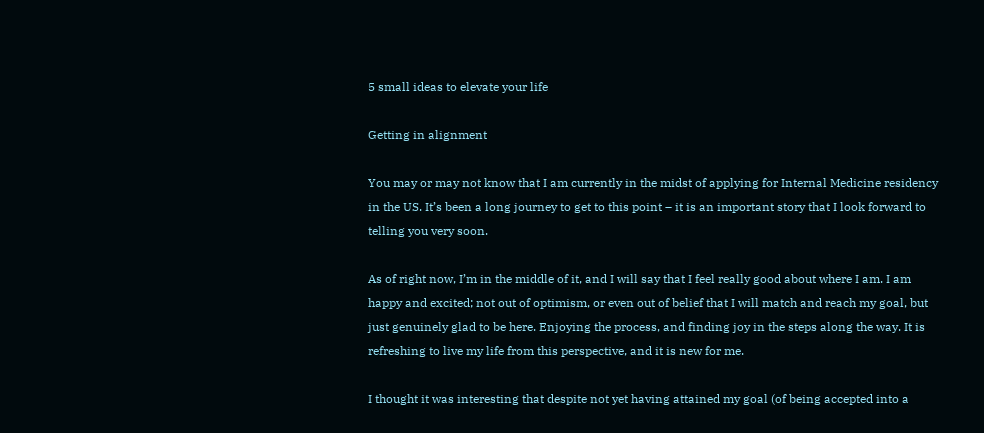5 small ideas to elevate your life

Getting in alignment

You may or may not know that I am currently in the midst of applying for Internal Medicine residency in the US. It’s been a long journey to get to this point – it is an important story that I look forward to telling you very soon.

As of right now, I’m in the middle of it, and I will say that I feel really good about where I am. I am happy and excited; not out of optimism, or even out of belief that I will match and reach my goal, but just genuinely glad to be here. Enjoying the process, and finding joy in the steps along the way. It is refreshing to live my life from this perspective, and it is new for me.

I thought it was interesting that despite not yet having attained my goal (of being accepted into a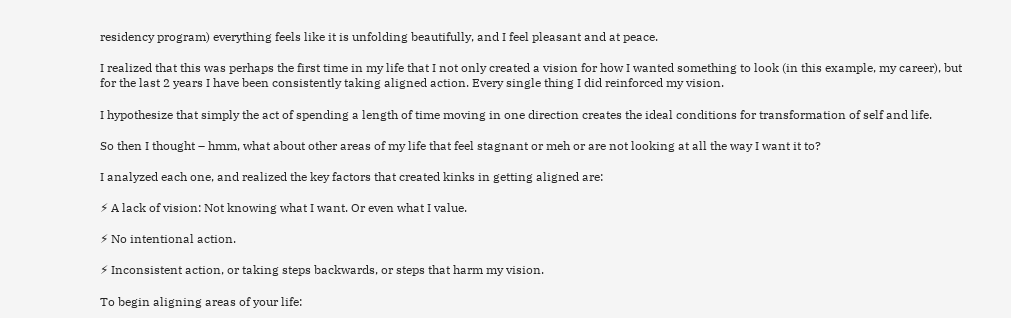residency program) everything feels like it is unfolding beautifully, and I feel pleasant and at peace.

I realized that this was perhaps the first time in my life that I not only created a vision for how I wanted something to look (in this example, my career), but for the last 2 years I have been consistently taking aligned action. Every single thing I did reinforced my vision.

I hypothesize that simply the act of spending a length of time moving in one direction creates the ideal conditions for transformation of self and life.

So then I thought – hmm, what about other areas of my life that feel stagnant or meh or are not looking at all the way I want it to?

I analyzed each one, and realized the key factors that created kinks in getting aligned are:

⚡ A lack of vision: Not knowing what I want. Or even what I value.

⚡ No intentional action.

⚡ Inconsistent action, or taking steps backwards, or steps that harm my vision.

To begin aligning areas of your life: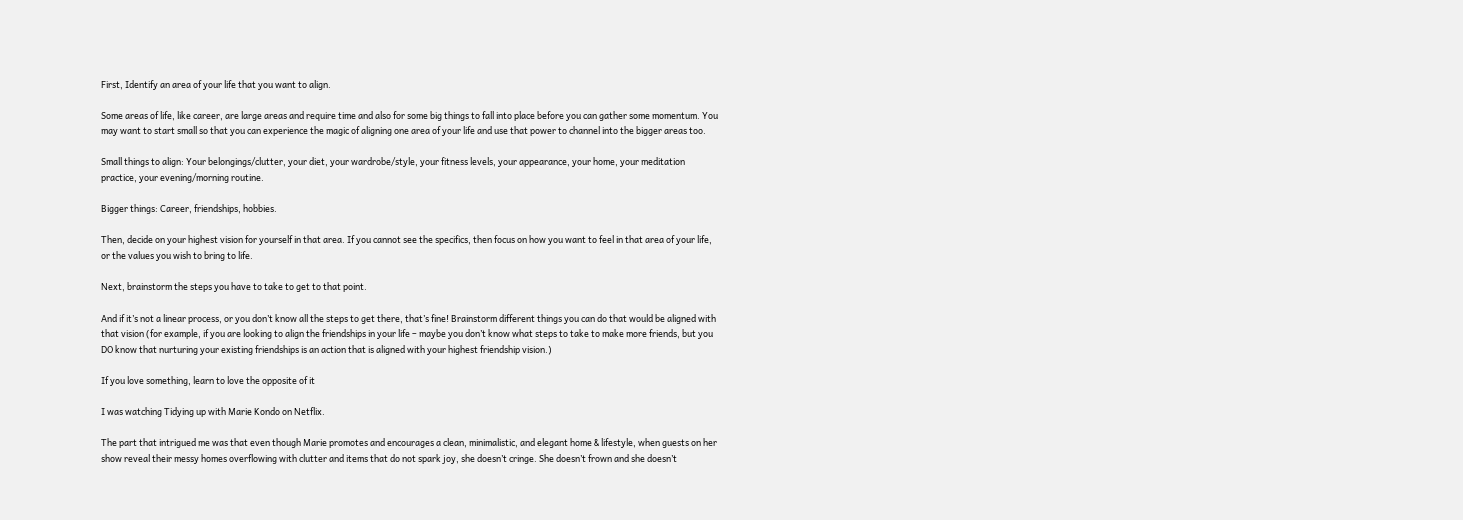First, Identify an area of your life that you want to align.

Some areas of life, like career, are large areas and require time and also for some big things to fall into place before you can gather some momentum. You may want to start small so that you can experience the magic of aligning one area of your life and use that power to channel into the bigger areas too.

Small things to align: Your belongings/clutter, your diet, your wardrobe/style, your fitness levels, your appearance, your home, your meditation practice, your evening/morning routine.

Bigger things: Career, friendships, hobbies.

Then, decide on your highest vision for yourself in that area. If you cannot see the specifics, then focus on how you want to feel in that area of your life, or the values you wish to bring to life.

Next, brainstorm the steps you have to take to get to that point.

And if it’s not a linear process, or you don’t know all the steps to get there, that’s fine! Brainstorm different things you can do that would be aligned with that vision (for example, if you are looking to align the friendships in your life – maybe you don’t know what steps to take to make more friends, but you DO know that nurturing your existing friendships is an action that is aligned with your highest friendship vision.)

If you love something, learn to love the opposite of it

I was watching Tidying up with Marie Kondo on Netflix.

The part that intrigued me was that even though Marie promotes and encourages a clean, minimalistic, and elegant home & lifestyle, when guests on her show reveal their messy homes overflowing with clutter and items that do not spark joy, she doesn’t cringe. She doesn’t frown and she doesn’t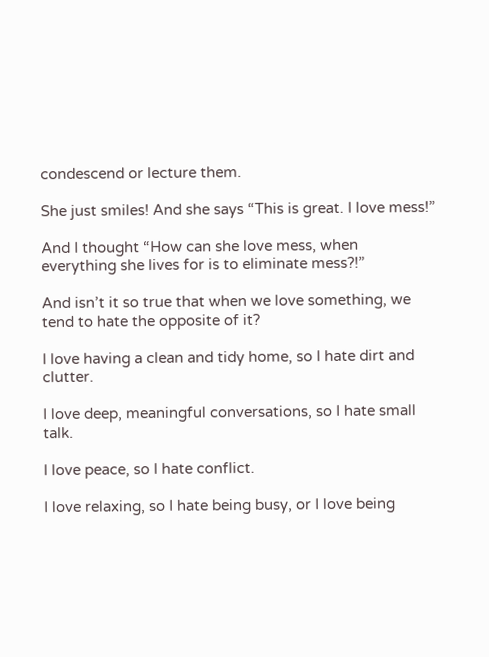condescend or lecture them.

She just smiles! And she says “This is great. I love mess!”

And I thought “How can she love mess, when everything she lives for is to eliminate mess?!”

And isn’t it so true that when we love something, we tend to hate the opposite of it?

I love having a clean and tidy home, so I hate dirt and clutter.

I love deep, meaningful conversations, so I hate small talk.

I love peace, so I hate conflict.

I love relaxing, so I hate being busy, or I love being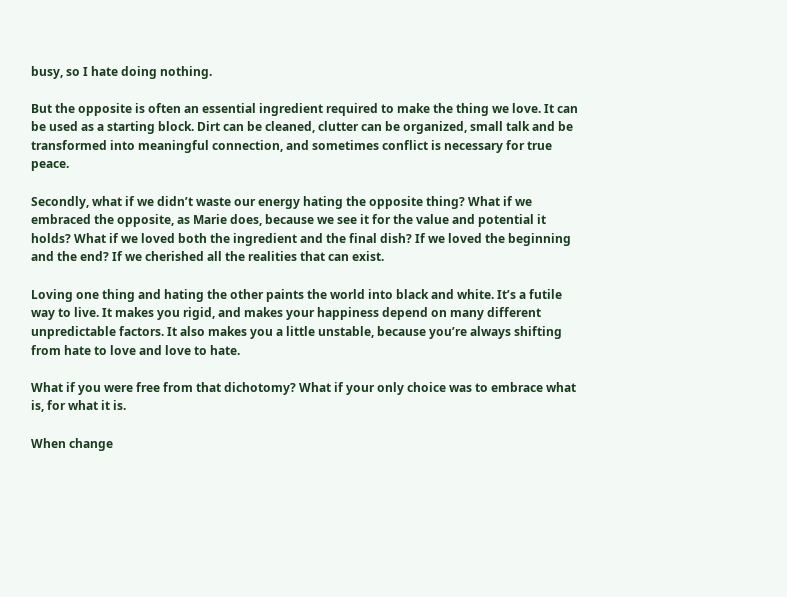busy, so I hate doing nothing.

But the opposite is often an essential ingredient required to make the thing we love. It can be used as a starting block. Dirt can be cleaned, clutter can be organized, small talk and be transformed into meaningful connection, and sometimes conflict is necessary for true peace.

Secondly, what if we didn’t waste our energy hating the opposite thing? What if we embraced the opposite, as Marie does, because we see it for the value and potential it holds? What if we loved both the ingredient and the final dish? If we loved the beginning and the end? If we cherished all the realities that can exist.

Loving one thing and hating the other paints the world into black and white. It’s a futile way to live. It makes you rigid, and makes your happiness depend on many different unpredictable factors. It also makes you a little unstable, because you’re always shifting from hate to love and love to hate.

What if you were free from that dichotomy? What if your only choice was to embrace what is, for what it is.

When change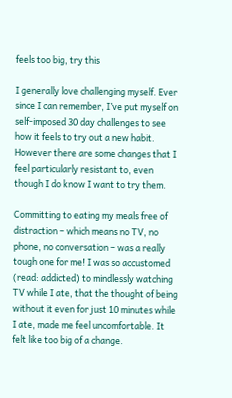feels too big, try this

I generally love challenging myself. Ever since I can remember, I’ve put myself on self-imposed 30 day challenges to see how it feels to try out a new habit. However there are some changes that I feel particularly resistant to, even though I do know I want to try them.

Committing to eating my meals free of distraction – which means no TV, no phone, no conversation – was a really tough one for me! I was so accustomed (read: addicted) to mindlessly watching TV while I ate, that the thought of being without it even for just 10 minutes while I ate, made me feel uncomfortable. It felt like too big of a change.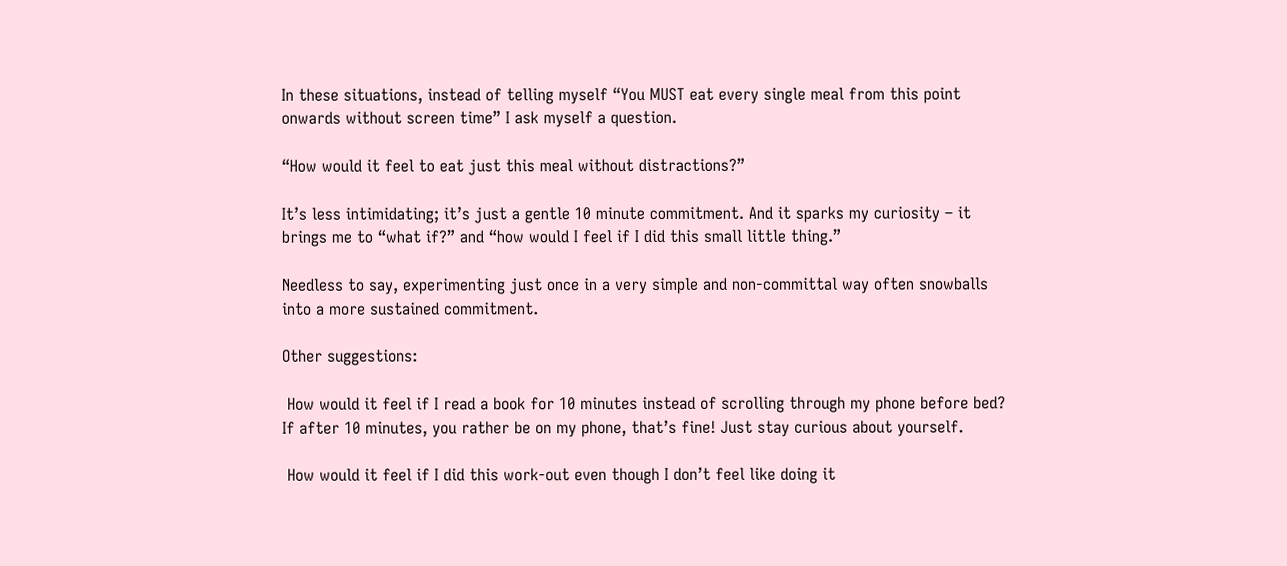In these situations, instead of telling myself “You MUST eat every single meal from this point onwards without screen time” I ask myself a question.

“How would it feel to eat just this meal without distractions?”

It’s less intimidating; it’s just a gentle 10 minute commitment. And it sparks my curiosity – it brings me to “what if?” and “how would I feel if I did this small little thing.”

Needless to say, experimenting just once in a very simple and non-committal way often snowballs into a more sustained commitment.

Other suggestions:

 How would it feel if I read a book for 10 minutes instead of scrolling through my phone before bed? If after 10 minutes, you rather be on my phone, that’s fine! Just stay curious about yourself.

 How would it feel if I did this work-out even though I don’t feel like doing it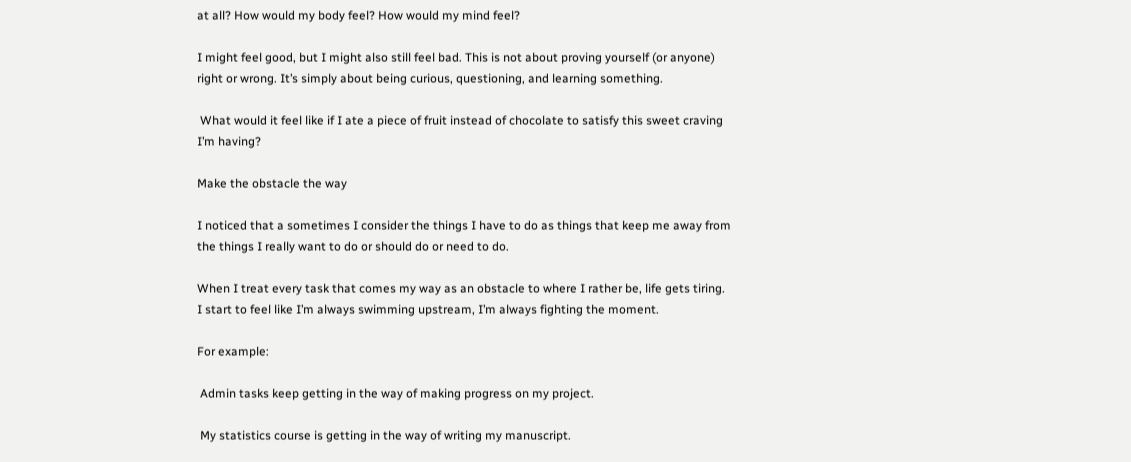at all? How would my body feel? How would my mind feel?

I might feel good, but I might also still feel bad. This is not about proving yourself (or anyone) right or wrong. It’s simply about being curious, questioning, and learning something.

 What would it feel like if I ate a piece of fruit instead of chocolate to satisfy this sweet craving I’m having?

Make the obstacle the way

I noticed that a sometimes I consider the things I have to do as things that keep me away from the things I really want to do or should do or need to do.

When I treat every task that comes my way as an obstacle to where I rather be, life gets tiring. I start to feel like I’m always swimming upstream, I’m always fighting the moment.

For example:

 Admin tasks keep getting in the way of making progress on my project.

 My statistics course is getting in the way of writing my manuscript.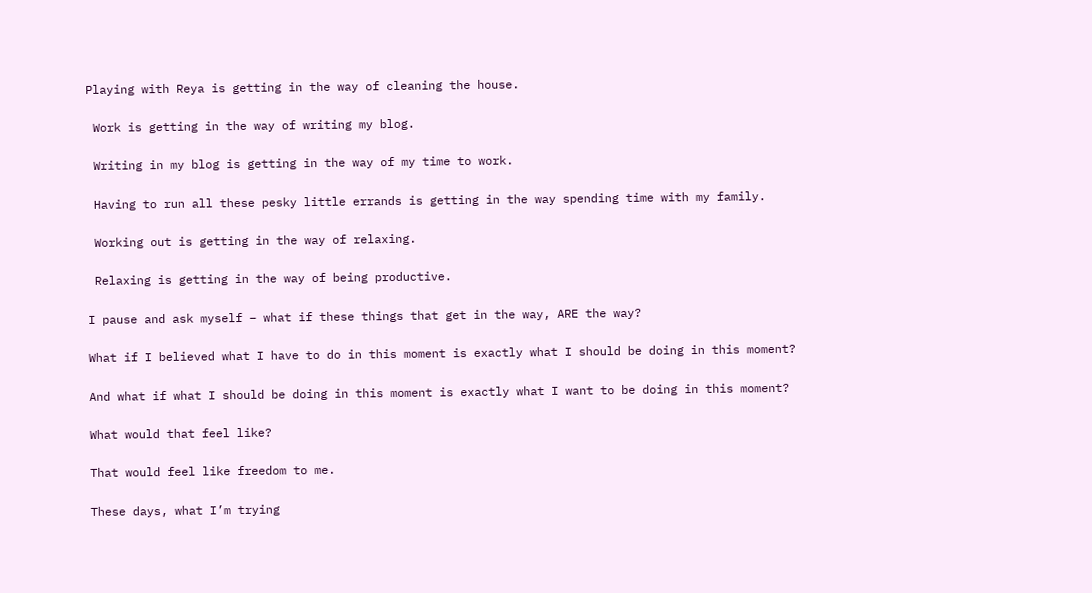Playing with Reya is getting in the way of cleaning the house.

 Work is getting in the way of writing my blog.

 Writing in my blog is getting in the way of my time to work.

 Having to run all these pesky little errands is getting in the way spending time with my family.

 Working out is getting in the way of relaxing.

 Relaxing is getting in the way of being productive.

I pause and ask myself – what if these things that get in the way, ARE the way?

What if I believed what I have to do in this moment is exactly what I should be doing in this moment?

And what if what I should be doing in this moment is exactly what I want to be doing in this moment?

What would that feel like?

That would feel like freedom to me.

These days, what I’m trying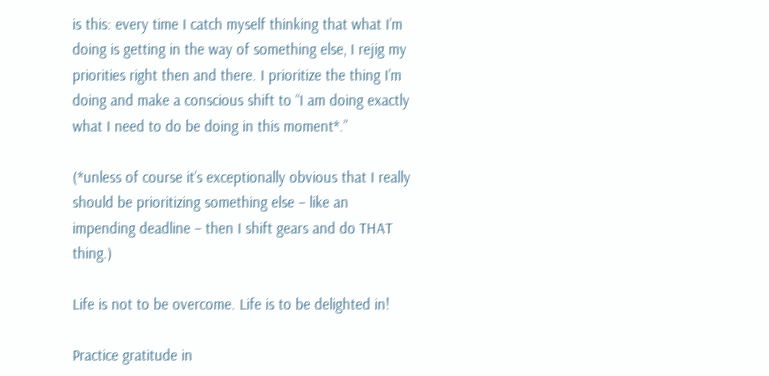is this: every time I catch myself thinking that what I’m doing is getting in the way of something else, I rejig my priorities right then and there. I prioritize the thing I’m doing and make a conscious shift to “I am doing exactly what I need to do be doing in this moment*.”

(*unless of course it’s exceptionally obvious that I really should be prioritizing something else – like an impending deadline – then I shift gears and do THAT thing.)

Life is not to be overcome. Life is to be delighted in!

Practice gratitude in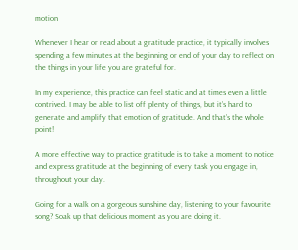motion

Whenever I hear or read about a gratitude practice, it typically involves spending a few minutes at the beginning or end of your day to reflect on the things in your life you are grateful for.

In my experience, this practice can feel static and at times even a little contrived. I may be able to list off plenty of things, but it’s hard to generate and amplify that emotion of gratitude. And that’s the whole point!

A more effective way to practice gratitude is to take a moment to notice and express gratitude at the beginning of every task you engage in, throughout your day.

Going for a walk on a gorgeous sunshine day, listening to your favourite song? Soak up that delicious moment as you are doing it.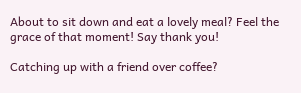About to sit down and eat a lovely meal? Feel the grace of that moment! Say thank you!

Catching up with a friend over coffee?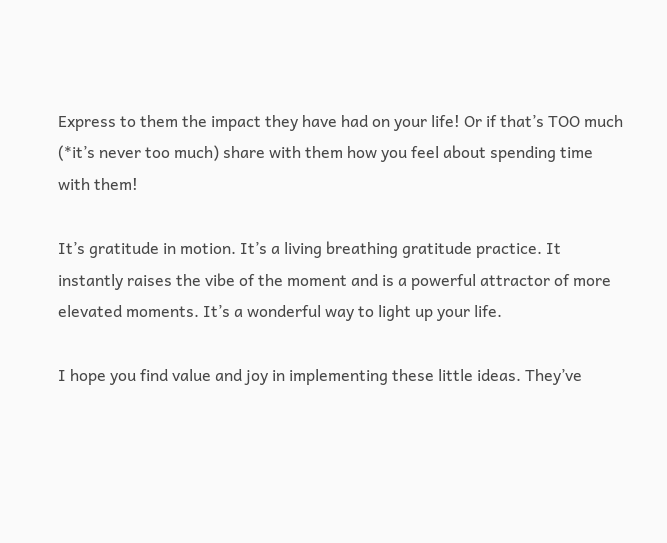Express to them the impact they have had on your life! Or if that’s TOO much (*it’s never too much) share with them how you feel about spending time with them!

It’s gratitude in motion. It’s a living breathing gratitude practice. It instantly raises the vibe of the moment and is a powerful attractor of more elevated moments. It’s a wonderful way to light up your life.

I hope you find value and joy in implementing these little ideas. They’ve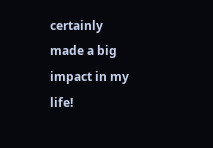certainly made a big impact in my life!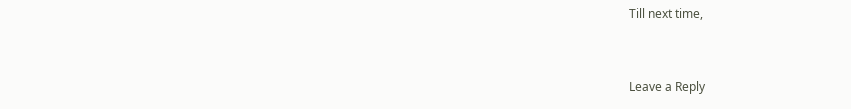Till next time,


Leave a Reply